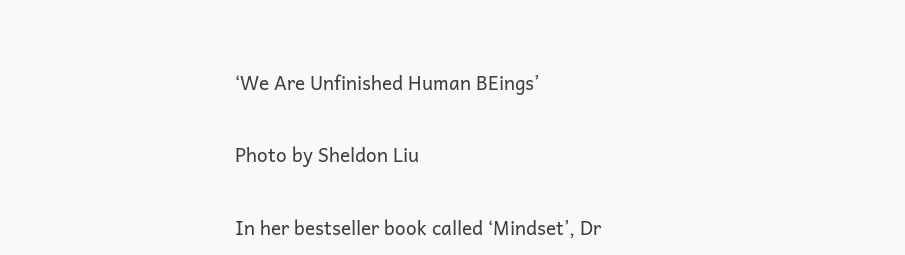‘We Are Unfinished Human BEings’

Photo by Sheldon Liu

In her bestseller book called ‘Mindset’, Dr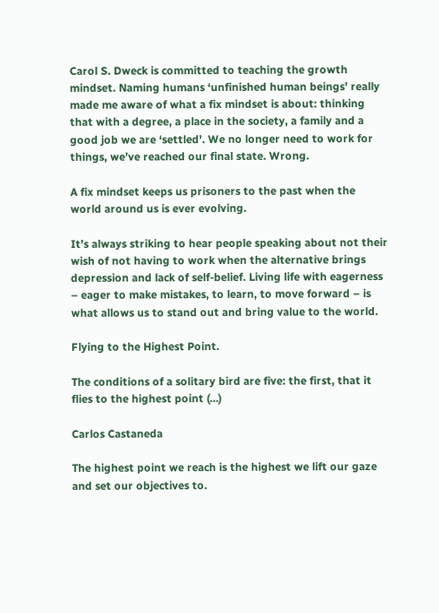Carol S. Dweck is committed to teaching the growth mindset. Naming humans ‘unfinished human beings’ really made me aware of what a fix mindset is about: thinking that with a degree, a place in the society, a family and a good job we are ‘settled’. We no longer need to work for things, we’ve reached our final state. Wrong.

A fix mindset keeps us prisoners to the past when the world around us is ever evolving.

It’s always striking to hear people speaking about not their wish of not having to work when the alternative brings depression and lack of self-belief. Living life with eagerness – eager to make mistakes, to learn, to move forward – is what allows us to stand out and bring value to the world.

Flying to the Highest Point.

The conditions of a solitary bird are five: the first, that it flies to the highest point (…)

Carlos Castaneda

The highest point we reach is the highest we lift our gaze and set our objectives to.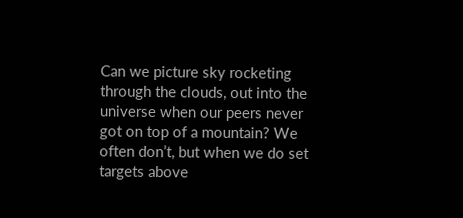Can we picture sky rocketing through the clouds, out into the universe when our peers never got on top of a mountain? We often don’t, but when we do set targets above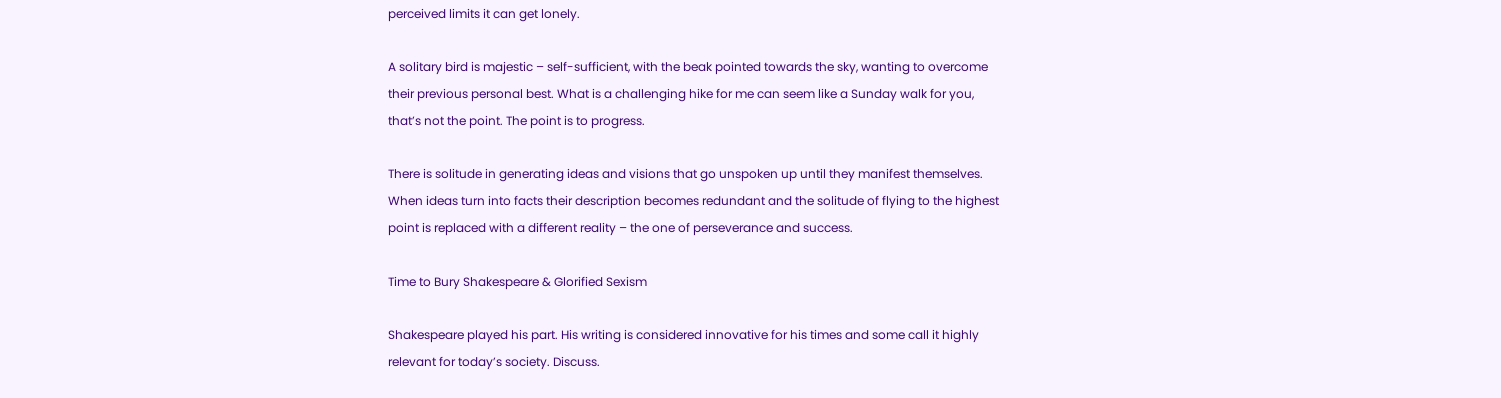perceived limits it can get lonely.

A solitary bird is majestic – self-sufficient, with the beak pointed towards the sky, wanting to overcome their previous personal best. What is a challenging hike for me can seem like a Sunday walk for you, that’s not the point. The point is to progress.

There is solitude in generating ideas and visions that go unspoken up until they manifest themselves. When ideas turn into facts their description becomes redundant and the solitude of flying to the highest point is replaced with a different reality – the one of perseverance and success.

Time to Bury Shakespeare & Glorified Sexism

Shakespeare played his part. His writing is considered innovative for his times and some call it highly relevant for today’s society. Discuss.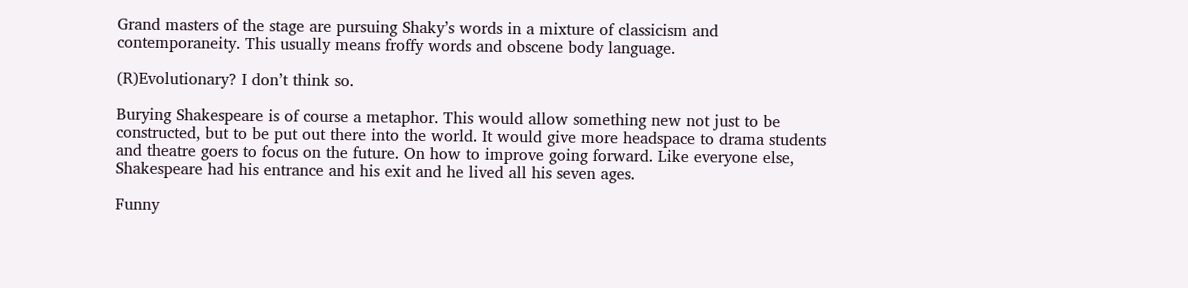Grand masters of the stage are pursuing Shaky’s words in a mixture of classicism and contemporaneity. This usually means froffy words and obscene body language.

(R)Evolutionary? I don’t think so.

Burying Shakespeare is of course a metaphor. This would allow something new not just to be constructed, but to be put out there into the world. It would give more headspace to drama students and theatre goers to focus on the future. On how to improve going forward. Like everyone else, Shakespeare had his entrance and his exit and he lived all his seven ages.

Funny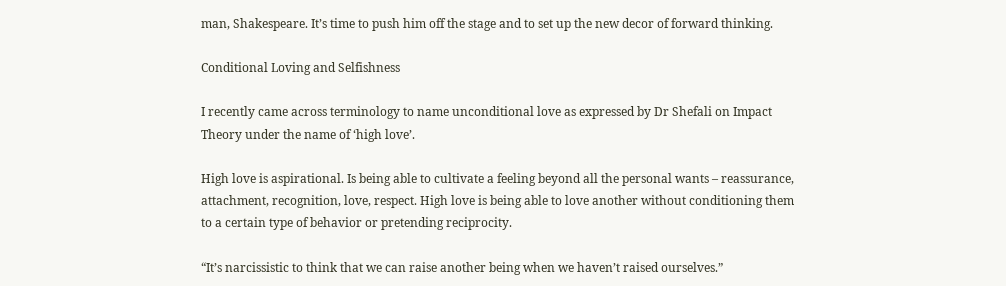man, Shakespeare. It’s time to push him off the stage and to set up the new decor of forward thinking.

Conditional Loving and Selfishness

I recently came across terminology to name unconditional love as expressed by Dr Shefali on Impact Theory under the name of ‘high love’.

High love is aspirational. Is being able to cultivate a feeling beyond all the personal wants – reassurance, attachment, recognition, love, respect. High love is being able to love another without conditioning them to a certain type of behavior or pretending reciprocity.

“It’s narcissistic to think that we can raise another being when we haven’t raised ourselves.”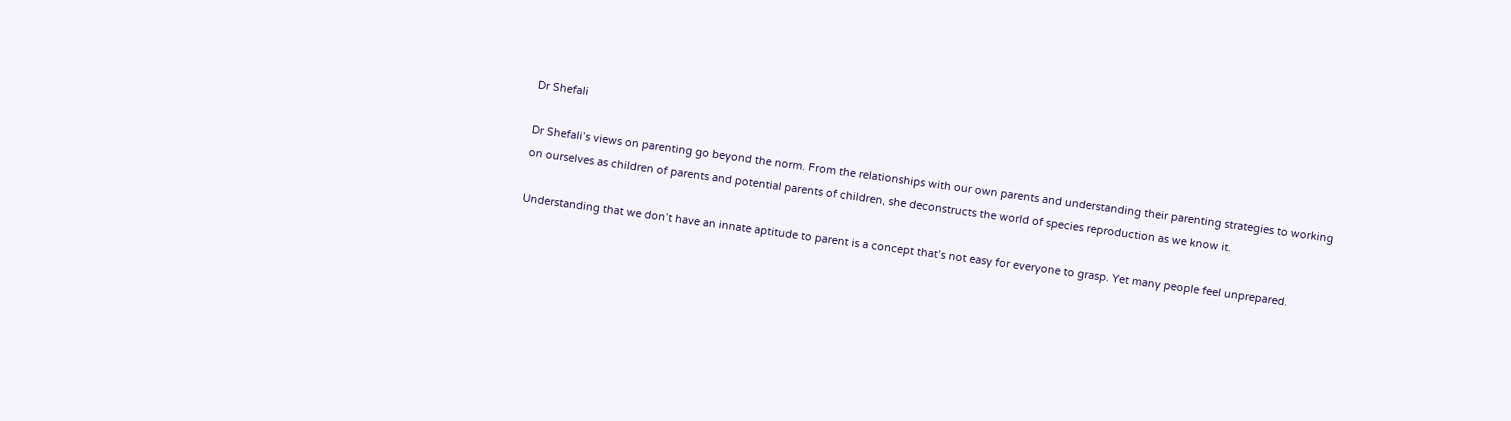Dr Shefali

Dr Shefali’s views on parenting go beyond the norm. From the relationships with our own parents and understanding their parenting strategies to working on ourselves as children of parents and potential parents of children, she deconstructs the world of species reproduction as we know it.

Understanding that we don’t have an innate aptitude to parent is a concept that’s not easy for everyone to grasp. Yet many people feel unprepared.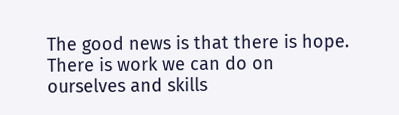The good news is that there is hope. There is work we can do on ourselves and skills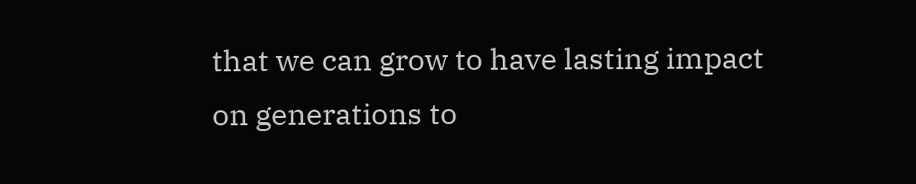that we can grow to have lasting impact on generations to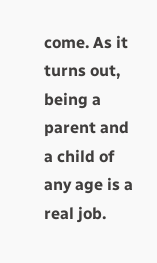come. As it turns out, being a parent and a child of any age is a real job.